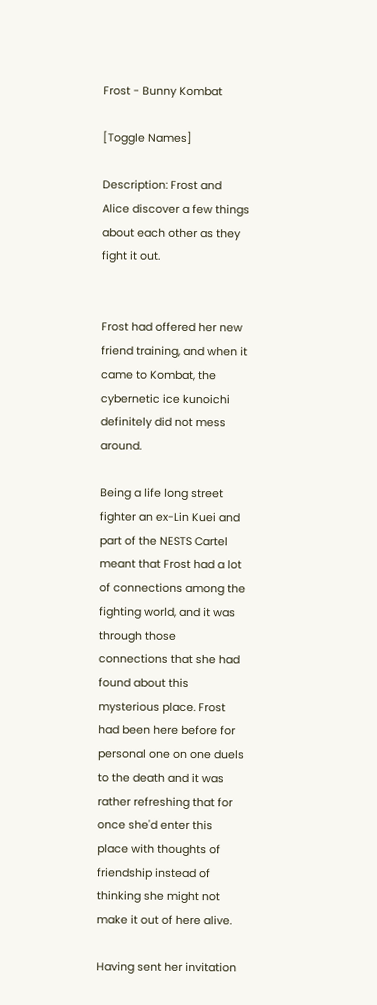Frost - Bunny Kombat

[Toggle Names]

Description: Frost and Alice discover a few things about each other as they fight it out.


Frost had offered her new friend training, and when it came to Kombat, the cybernetic ice kunoichi definitely did not mess around.

Being a life long street fighter an ex-Lin Kuei and part of the NESTS Cartel meant that Frost had a lot of connections among the fighting world, and it was through those connections that she had found about this mysterious place. Frost had been here before for personal one on one duels to the death and it was rather refreshing that for once she'd enter this place with thoughts of friendship instead of thinking she might not make it out of here alive.

Having sent her invitation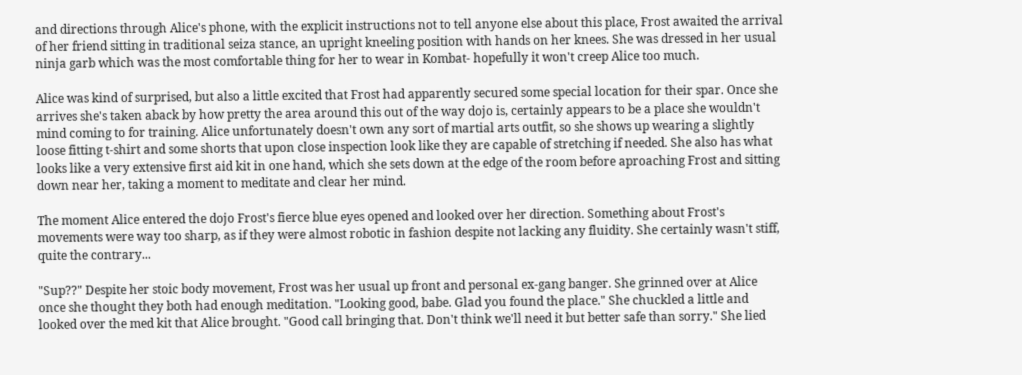and directions through Alice's phone, with the explicit instructions not to tell anyone else about this place, Frost awaited the arrival of her friend sitting in traditional seiza stance, an upright kneeling position with hands on her knees. She was dressed in her usual ninja garb which was the most comfortable thing for her to wear in Kombat- hopefully it won't creep Alice too much.

Alice was kind of surprised, but also a little excited that Frost had apparently secured some special location for their spar. Once she arrives she's taken aback by how pretty the area around this out of the way dojo is, certainly appears to be a place she wouldn't mind coming to for training. Alice unfortunately doesn't own any sort of martial arts outfit, so she shows up wearing a slightly loose fitting t-shirt and some shorts that upon close inspection look like they are capable of stretching if needed. She also has what looks like a very extensive first aid kit in one hand, which she sets down at the edge of the room before aproaching Frost and sitting down near her, taking a moment to meditate and clear her mind.

The moment Alice entered the dojo Frost's fierce blue eyes opened and looked over her direction. Something about Frost's movements were way too sharp, as if they were almost robotic in fashion despite not lacking any fluidity. She certainly wasn't stiff, quite the contrary...

"Sup??" Despite her stoic body movement, Frost was her usual up front and personal ex-gang banger. She grinned over at Alice once she thought they both had enough meditation. "Looking good, babe. Glad you found the place." She chuckled a little and looked over the med kit that Alice brought. "Good call bringing that. Don't think we'll need it but better safe than sorry." She lied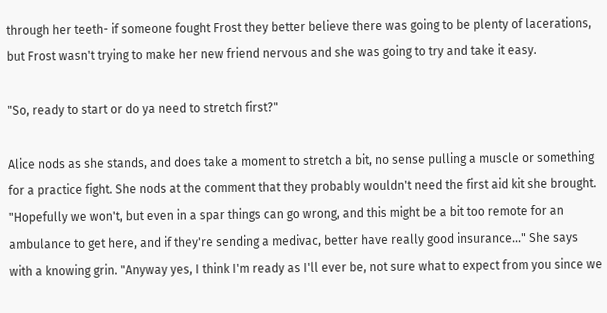through her teeth- if someone fought Frost they better believe there was going to be plenty of lacerations, but Frost wasn't trying to make her new friend nervous and she was going to try and take it easy.

"So, ready to start or do ya need to stretch first?"

Alice nods as she stands, and does take a moment to stretch a bit, no sense pulling a muscle or something for a practice fight. She nods at the comment that they probably wouldn't need the first aid kit she brought. "Hopefully we won't, but even in a spar things can go wrong, and this might be a bit too remote for an ambulance to get here, and if they're sending a medivac, better have really good insurance..." She says with a knowing grin. "Anyway yes, I think I'm ready as I'll ever be, not sure what to expect from you since we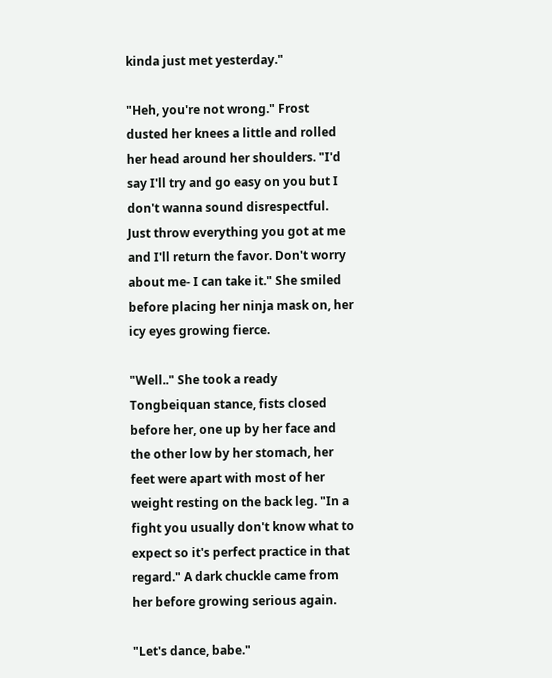kinda just met yesterday."

"Heh, you're not wrong." Frost dusted her knees a little and rolled her head around her shoulders. "I'd say I'll try and go easy on you but I don't wanna sound disrespectful. Just throw everything you got at me and I'll return the favor. Don't worry about me- I can take it." She smiled before placing her ninja mask on, her icy eyes growing fierce.

"Well.." She took a ready Tongbeiquan stance, fists closed before her, one up by her face and the other low by her stomach, her feet were apart with most of her weight resting on the back leg. "In a fight you usually don't know what to expect so it's perfect practice in that regard." A dark chuckle came from her before growing serious again.

"Let's dance, babe."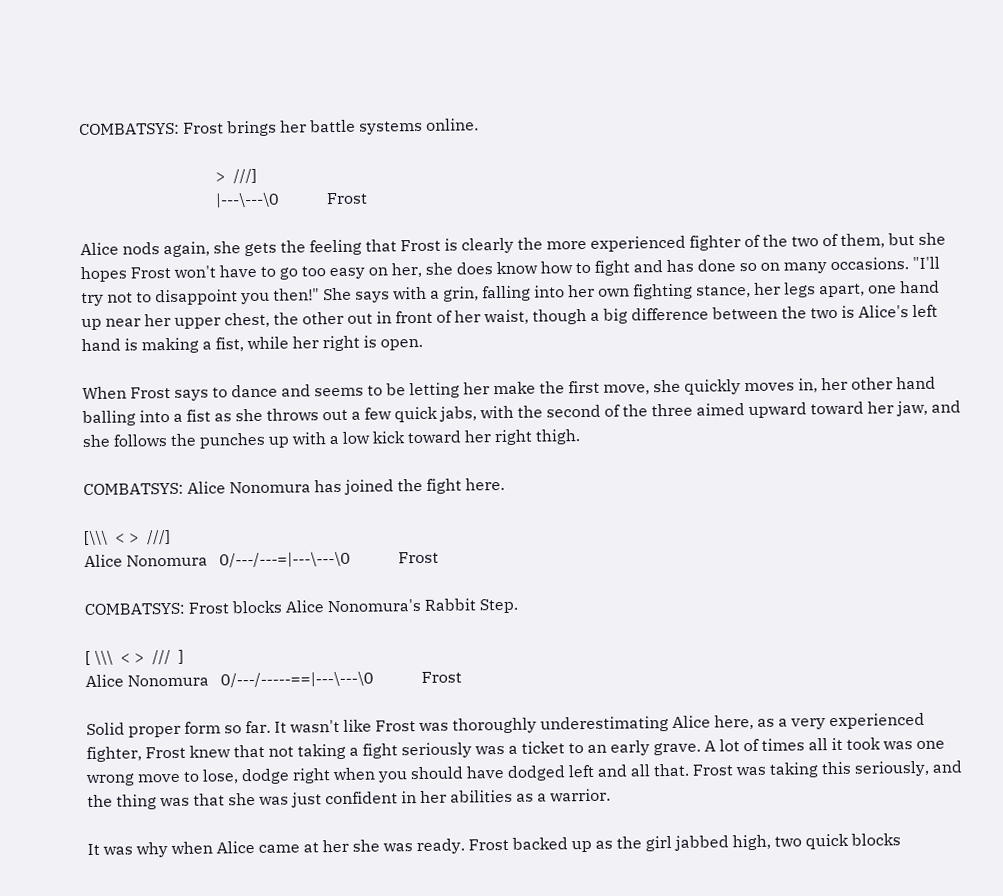COMBATSYS: Frost brings her battle systems online.

                                  >  ///]
                                  |---\---\0            Frost

Alice nods again, she gets the feeling that Frost is clearly the more experienced fighter of the two of them, but she hopes Frost won't have to go too easy on her, she does know how to fight and has done so on many occasions. "I'll try not to disappoint you then!" She says with a grin, falling into her own fighting stance, her legs apart, one hand up near her upper chest, the other out in front of her waist, though a big difference between the two is Alice's left hand is making a fist, while her right is open.

When Frost says to dance and seems to be letting her make the first move, she quickly moves in, her other hand balling into a fist as she throws out a few quick jabs, with the second of the three aimed upward toward her jaw, and she follows the punches up with a low kick toward her right thigh.

COMBATSYS: Alice Nonomura has joined the fight here.

[\\\  < >  ///]
Alice Nonomura   0/---/---=|---\---\0            Frost

COMBATSYS: Frost blocks Alice Nonomura's Rabbit Step.

[ \\\  < >  ///  ]
Alice Nonomura   0/---/-----==|---\---\0            Frost

Solid proper form so far. It wasn't like Frost was thoroughly underestimating Alice here, as a very experienced fighter, Frost knew that not taking a fight seriously was a ticket to an early grave. A lot of times all it took was one wrong move to lose, dodge right when you should have dodged left and all that. Frost was taking this seriously, and the thing was that she was just confident in her abilities as a warrior.

It was why when Alice came at her she was ready. Frost backed up as the girl jabbed high, two quick blocks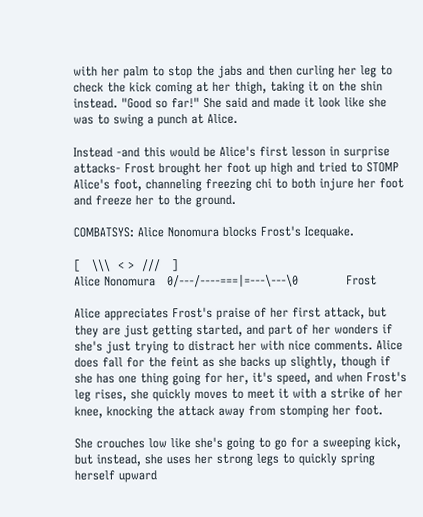with her palm to stop the jabs and then curling her leg to check the kick coming at her thigh, taking it on the shin instead. "Good so far!" She said and made it look like she was to swing a punch at Alice.

Instead -and this would be Alice's first lesson in surprise attacks- Frost brought her foot up high and tried to STOMP Alice's foot, channeling freezing chi to both injure her foot and freeze her to the ground.

COMBATSYS: Alice Nonomura blocks Frost's Icequake.

[   \\\  < >  ///   ]
Alice Nonomura   0/---/----===|=---\---\0            Frost

Alice appreciates Frost's praise of her first attack, but they are just getting started, and part of her wonders if she's just trying to distract her with nice comments. Alice does fall for the feint as she backs up slightly, though if she has one thing going for her, it's speed, and when Frost's leg rises, she quickly moves to meet it with a strike of her knee, knocking the attack away from stomping her foot.

She crouches low like she's going to go for a sweeping kick, but instead, she uses her strong legs to quickly spring herself upward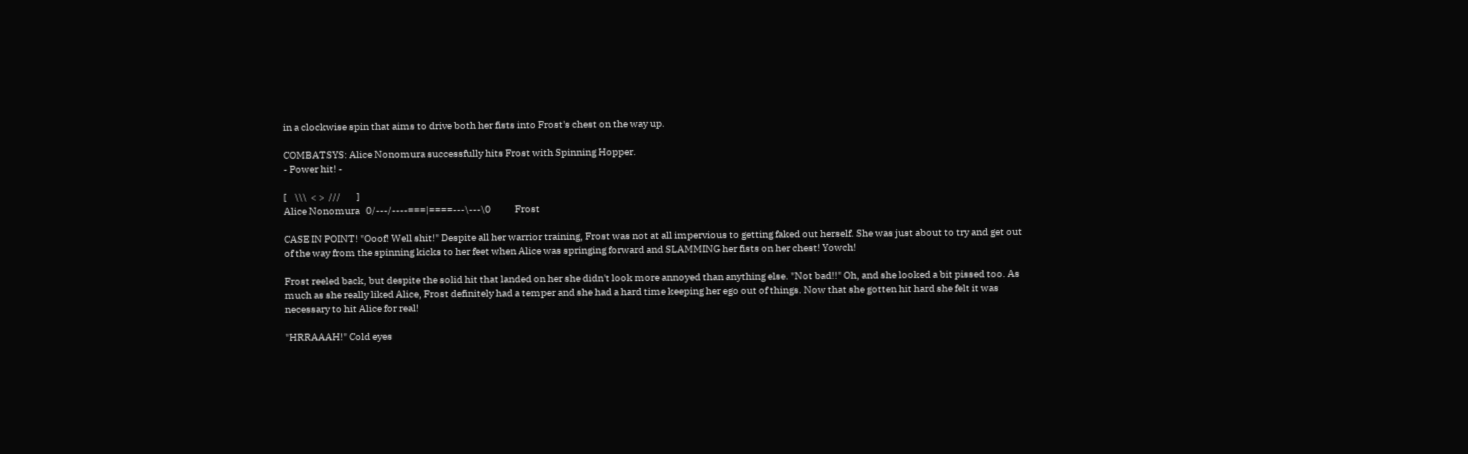in a clockwise spin that aims to drive both her fists into Frost's chest on the way up.

COMBATSYS: Alice Nonomura successfully hits Frost with Spinning Hopper.
- Power hit! -

[    \\\  < >  ///        ]
Alice Nonomura   0/---/----===|====---\---\0            Frost

CASE IN POINT! "Ooof! Well shit!" Despite all her warrior training, Frost was not at all impervious to getting faked out herself. She was just about to try and get out of the way from the spinning kicks to her feet when Alice was springing forward and SLAMMING her fists on her chest! Yowch!

Frost reeled back, but despite the solid hit that landed on her she didn't look more annoyed than anything else. "Not bad!!" Oh, and she looked a bit pissed too. As much as she really liked Alice, Frost definitely had a temper and she had a hard time keeping her ego out of things. Now that she gotten hit hard she felt it was necessary to hit Alice for real!

"HRRAAAH!" Cold eyes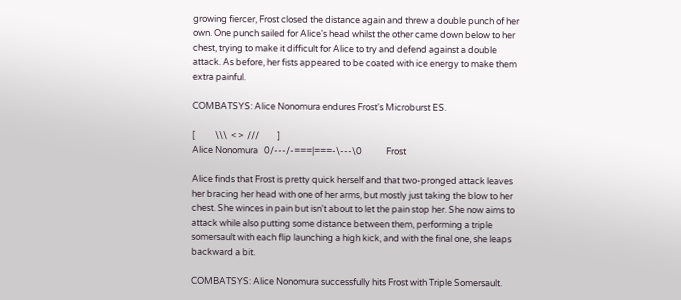growing fiercer, Frost closed the distance again and threw a double punch of her own. One punch sailed for Alice's head whilst the other came down below to her chest, trying to make it difficult for Alice to try and defend against a double attack. As before, her fists appeared to be coated with ice energy to make them extra painful.

COMBATSYS: Alice Nonomura endures Frost's Microburst ES.

[          \\\  < >  ///         ]
Alice Nonomura   0/---/-===|===-\---\0            Frost

Alice finds that Frost is pretty quick herself and that two-pronged attack leaves her bracing her head with one of her arms, but mostly just taking the blow to her chest. She winces in pain but isn't about to let the pain stop her. She now aims to attack while also putting some distance between them, performing a triple somersault with each flip launching a high kick, and with the final one, she leaps backward a bit.

COMBATSYS: Alice Nonomura successfully hits Frost with Triple Somersault.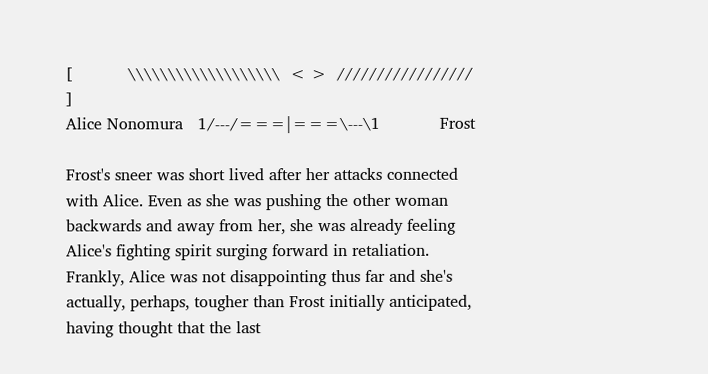[           \\\\\\\\\\\\\\\\\\\  < >  /////////////////             ]
Alice Nonomura   1/---/===|===\---\1            Frost

Frost's sneer was short lived after her attacks connected with Alice. Even as she was pushing the other woman backwards and away from her, she was already feeling Alice's fighting spirit surging forward in retaliation. Frankly, Alice was not disappointing thus far and she's actually, perhaps, tougher than Frost initially anticipated, having thought that the last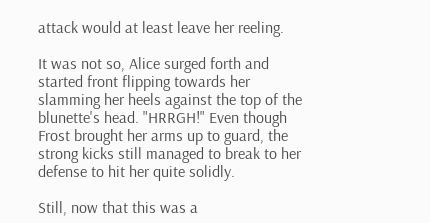attack would at least leave her reeling.

It was not so, Alice surged forth and started front flipping towards her slamming her heels against the top of the blunette's head. "HRRGH!" Even though Frost brought her arms up to guard, the strong kicks still managed to break to her defense to hit her quite solidly.

Still, now that this was a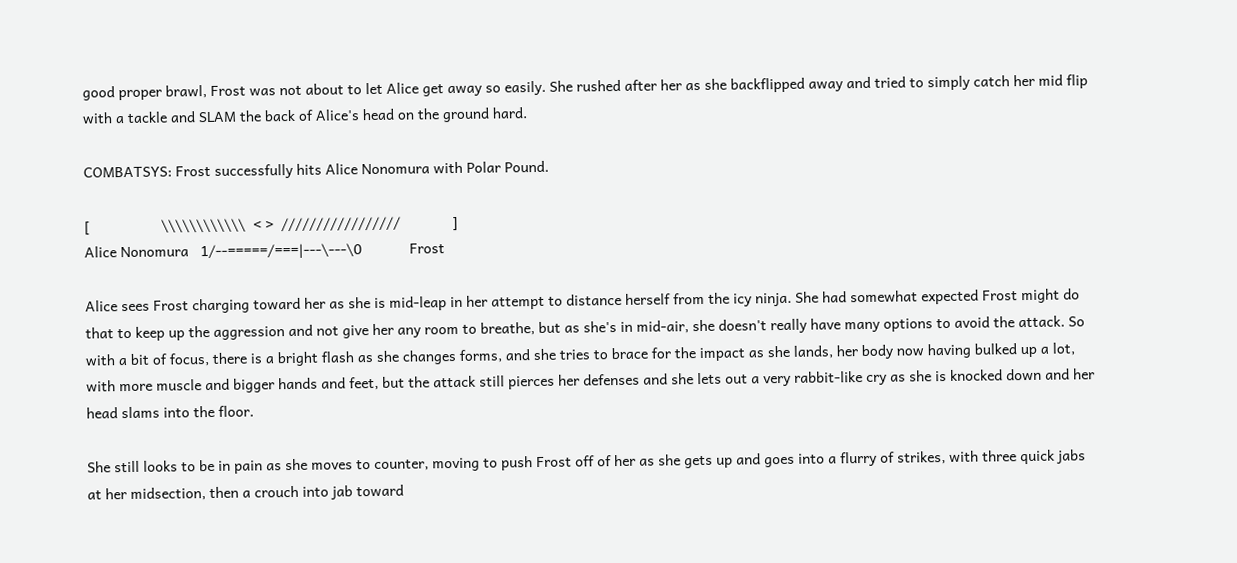good proper brawl, Frost was not about to let Alice get away so easily. She rushed after her as she backflipped away and tried to simply catch her mid flip with a tackle and SLAM the back of Alice's head on the ground hard.

COMBATSYS: Frost successfully hits Alice Nonomura with Polar Pound.

[                  \\\\\\\\\\\\  < >  /////////////////             ]
Alice Nonomura   1/--=====/===|---\---\0            Frost

Alice sees Frost charging toward her as she is mid-leap in her attempt to distance herself from the icy ninja. She had somewhat expected Frost might do that to keep up the aggression and not give her any room to breathe, but as she's in mid-air, she doesn't really have many options to avoid the attack. So with a bit of focus, there is a bright flash as she changes forms, and she tries to brace for the impact as she lands, her body now having bulked up a lot, with more muscle and bigger hands and feet, but the attack still pierces her defenses and she lets out a very rabbit-like cry as she is knocked down and her head slams into the floor.

She still looks to be in pain as she moves to counter, moving to push Frost off of her as she gets up and goes into a flurry of strikes, with three quick jabs at her midsection, then a crouch into jab toward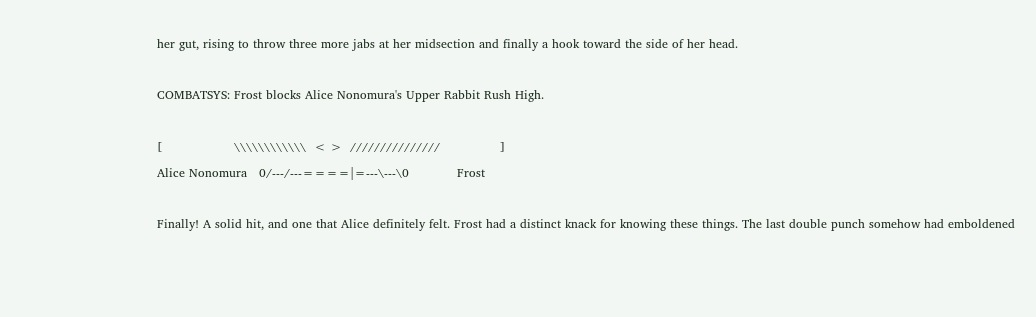her gut, rising to throw three more jabs at her midsection and finally a hook toward the side of her head.

COMBATSYS: Frost blocks Alice Nonomura's Upper Rabbit Rush High.

[                  \\\\\\\\\\\\  < >  ///////////////               ]
Alice Nonomura   0/---/---====|=---\---\0            Frost

Finally! A solid hit, and one that Alice definitely felt. Frost had a distinct knack for knowing these things. The last double punch somehow had emboldened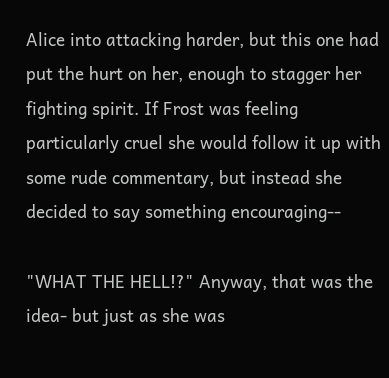Alice into attacking harder, but this one had put the hurt on her, enough to stagger her fighting spirit. If Frost was feeling particularly cruel she would follow it up with some rude commentary, but instead she decided to say something encouraging--

"WHAT THE HELL!?" Anyway, that was the idea- but just as she was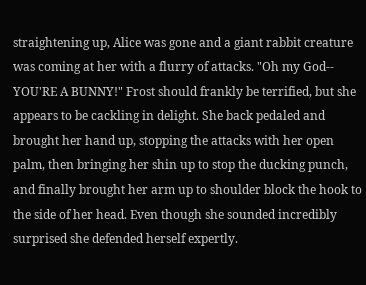straightening up, Alice was gone and a giant rabbit creature was coming at her with a flurry of attacks. "Oh my God-- YOU'RE A BUNNY!" Frost should frankly be terrified, but she appears to be cackling in delight. She back pedaled and brought her hand up, stopping the attacks with her open palm, then bringing her shin up to stop the ducking punch, and finally brought her arm up to shoulder block the hook to the side of her head. Even though she sounded incredibly surprised she defended herself expertly.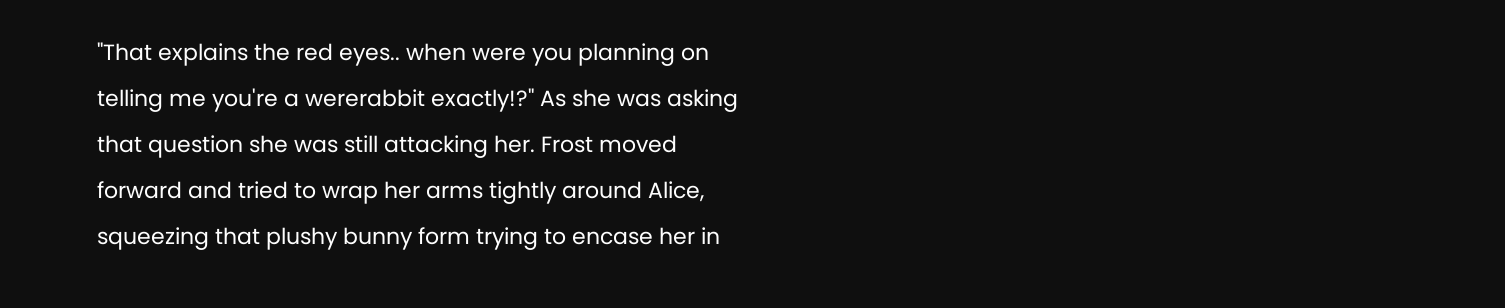"That explains the red eyes.. when were you planning on telling me you're a wererabbit exactly!?" As she was asking that question she was still attacking her. Frost moved forward and tried to wrap her arms tightly around Alice, squeezing that plushy bunny form trying to encase her in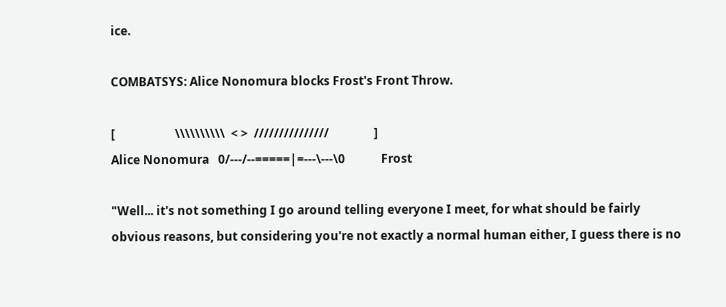ice.

COMBATSYS: Alice Nonomura blocks Frost's Front Throw.

[                    \\\\\\\\\\  < >  ///////////////               ]
Alice Nonomura   0/---/--=====|=---\---\0            Frost

"Well... it's not something I go around telling everyone I meet, for what should be fairly obvious reasons, but considering you're not exactly a normal human either, I guess there is no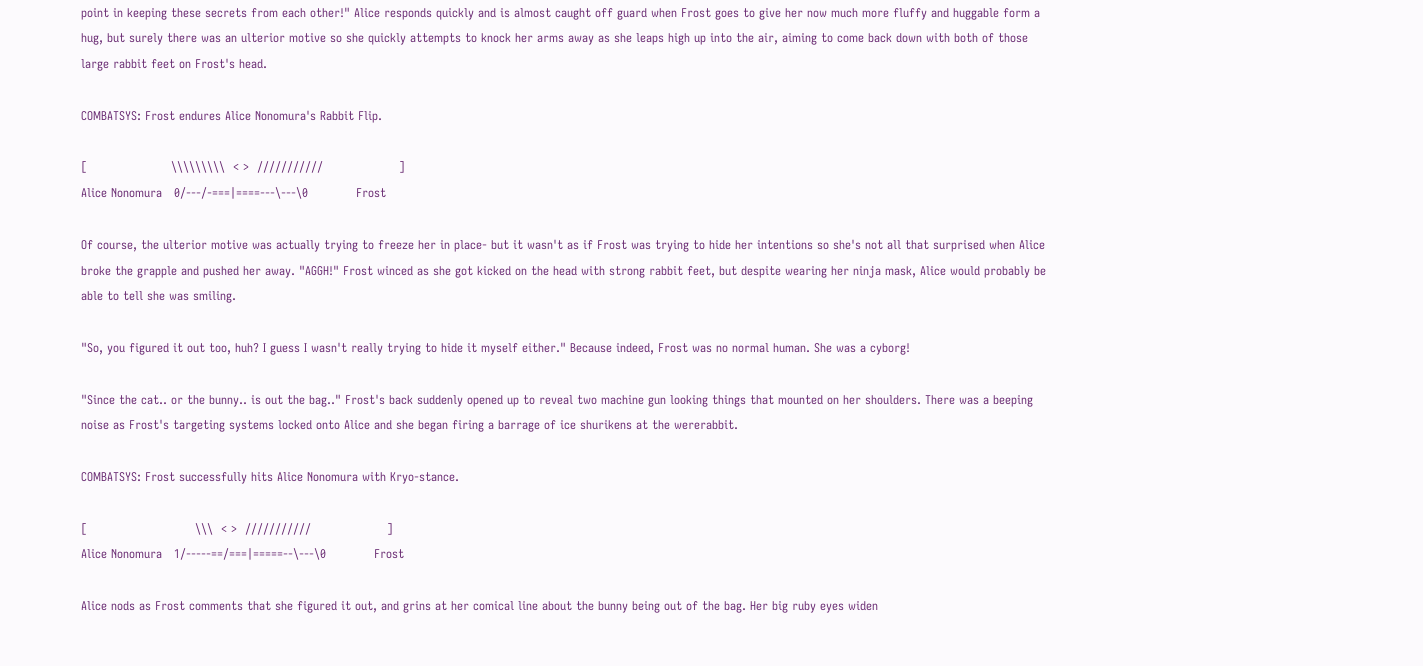point in keeping these secrets from each other!" Alice responds quickly and is almost caught off guard when Frost goes to give her now much more fluffy and huggable form a hug, but surely there was an ulterior motive so she quickly attempts to knock her arms away as she leaps high up into the air, aiming to come back down with both of those large rabbit feet on Frost's head.

COMBATSYS: Frost endures Alice Nonomura's Rabbit Flip.

[                     \\\\\\\\\  < >  ///////////                   ]
Alice Nonomura   0/---/-===|====---\---\0            Frost

Of course, the ulterior motive was actually trying to freeze her in place- but it wasn't as if Frost was trying to hide her intentions so she's not all that surprised when Alice broke the grapple and pushed her away. "AGGH!" Frost winced as she got kicked on the head with strong rabbit feet, but despite wearing her ninja mask, Alice would probably be able to tell she was smiling.

"So, you figured it out too, huh? I guess I wasn't really trying to hide it myself either." Because indeed, Frost was no normal human. She was a cyborg!

"Since the cat.. or the bunny.. is out the bag.." Frost's back suddenly opened up to reveal two machine gun looking things that mounted on her shoulders. There was a beeping noise as Frost's targeting systems locked onto Alice and she began firing a barrage of ice shurikens at the wererabbit.

COMBATSYS: Frost successfully hits Alice Nonomura with Kryo-stance.

[                           \\\  < >  ///////////                   ]
Alice Nonomura   1/-----==/===|=====--\---\0            Frost

Alice nods as Frost comments that she figured it out, and grins at her comical line about the bunny being out of the bag. Her big ruby eyes widen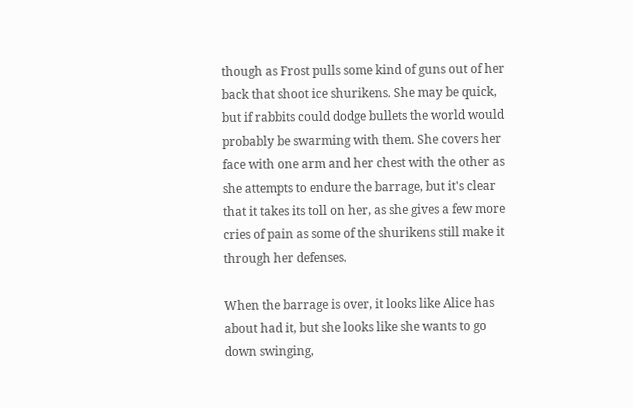though as Frost pulls some kind of guns out of her back that shoot ice shurikens. She may be quick, but if rabbits could dodge bullets the world would probably be swarming with them. She covers her face with one arm and her chest with the other as she attempts to endure the barrage, but it's clear that it takes its toll on her, as she gives a few more cries of pain as some of the shurikens still make it through her defenses.

When the barrage is over, it looks like Alice has about had it, but she looks like she wants to go down swinging,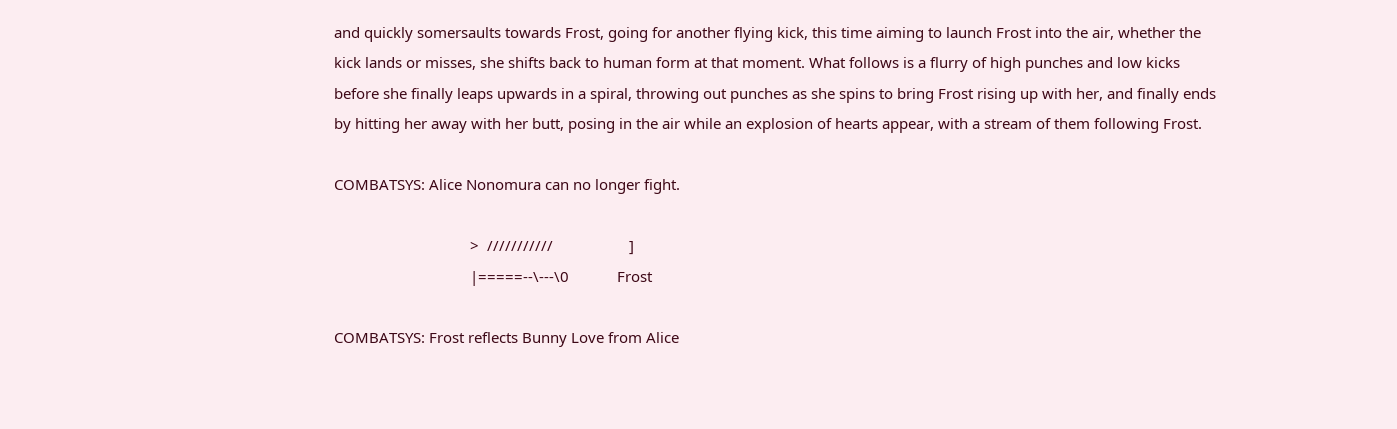and quickly somersaults towards Frost, going for another flying kick, this time aiming to launch Frost into the air, whether the kick lands or misses, she shifts back to human form at that moment. What follows is a flurry of high punches and low kicks before she finally leaps upwards in a spiral, throwing out punches as she spins to bring Frost rising up with her, and finally ends by hitting her away with her butt, posing in the air while an explosion of hearts appear, with a stream of them following Frost.

COMBATSYS: Alice Nonomura can no longer fight.

                                  >  ///////////                   ]
                                  |=====--\---\0            Frost

COMBATSYS: Frost reflects Bunny Love from Alice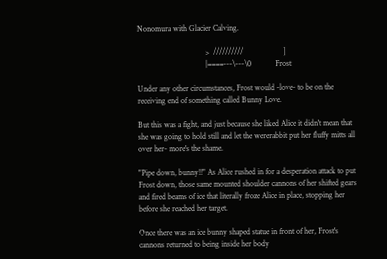Nonomura with Glacier Calving.

                                  >  //////////                    ]
                                  |====---\---\0            Frost

Under any other circumstances, Frost would -love- to be on the receiving end of something called Bunny Love.

But this was a fight, and just because she liked Alice it didn't mean that she was going to hold still and let the wererabbit put her fluffy mitts all over her- more's the shame.

"Pipe down, bunny!!" As Alice rushed in for a desperation attack to put Frost down, those same mounted shoulder cannons of her shifted gears and fired beams of ice that literally froze Alice in place, stopping her before she reached her target.

Once there was an ice bunny shaped statue in front of her, Frost's cannons returned to being inside her body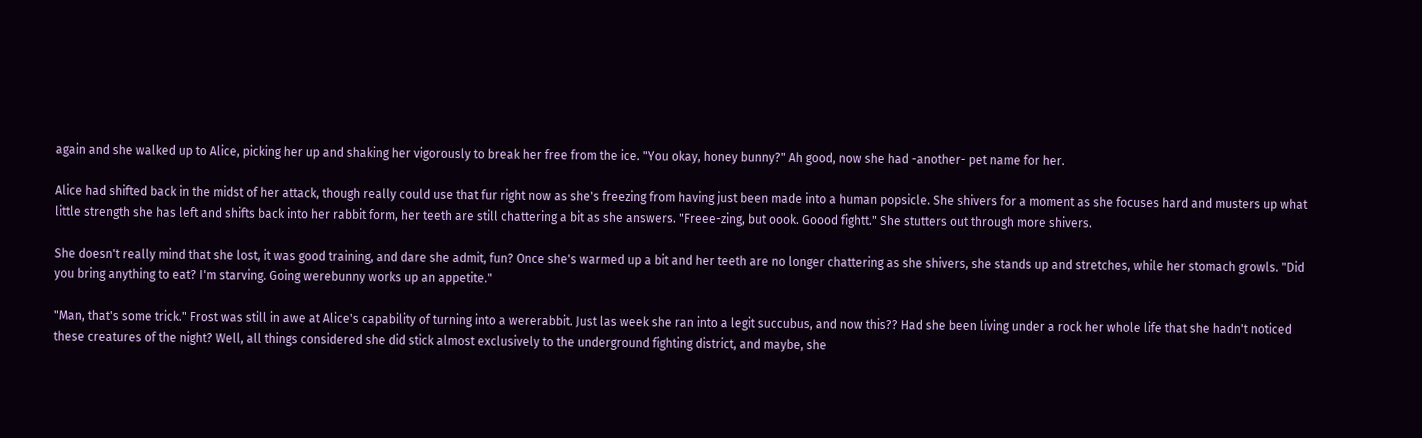again and she walked up to Alice, picking her up and shaking her vigorously to break her free from the ice. "You okay, honey bunny?" Ah good, now she had -another- pet name for her.

Alice had shifted back in the midst of her attack, though really could use that fur right now as she's freezing from having just been made into a human popsicle. She shivers for a moment as she focuses hard and musters up what little strength she has left and shifts back into her rabbit form, her teeth are still chattering a bit as she answers. "Freee-zing, but oook. Goood fightt." She stutters out through more shivers.

She doesn't really mind that she lost, it was good training, and dare she admit, fun? Once she's warmed up a bit and her teeth are no longer chattering as she shivers, she stands up and stretches, while her stomach growls. "Did you bring anything to eat? I'm starving. Going werebunny works up an appetite."

"Man, that's some trick." Frost was still in awe at Alice's capability of turning into a wererabbit. Just las week she ran into a legit succubus, and now this?? Had she been living under a rock her whole life that she hadn't noticed these creatures of the night? Well, all things considered she did stick almost exclusively to the underground fighting district, and maybe, she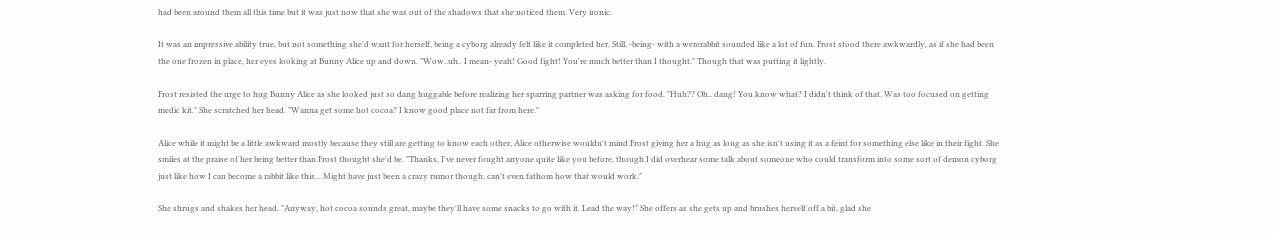had been around them all this time but it was just now that she was out of the shadows that she noticed them. Very ironic.

It was an impressive ability true, but not something she'd want for herself, being a cyborg already felt like it completed her. Still, -being- with a wererabbit sounded like a lot of fun. Frost stood there awkwardly, as if she had been the one frozen in place, her eyes looking at Bunny Alice up and down. "Wow..uh.. I mean- yeah! Good fight! You're much better than I thought." Though that was putting it lightly.

Frost resisted the urge to hug Bunny Alice as she looked just so dang huggable before realizing her sparring partner was asking for food. "Huh?? Oh.. dang! You know what? I didn't think of that. Was too focused on getting medic kit." She scratched her head. "Wanna get some hot cocoa? I know good place not far from here."

Alice while it might be a little awkward mostly because they still are getting to know each other, Alice otherwise wouldn't mind Frost giving her a hug as long as she isn't using it as a feint for something else like in their fight. She smiles at the praise of her being better than Frost thought she'd be. "Thanks, I've never fought anyone quite like you before, though I did overhear some talk about someone who could transform into some sort of demon cyborg just like how I can become a rabbit like this... Might have just been a crazy rumor though, can't even fathom how that would work."

She shrugs and shakes her head. "Anyway, hot cocoa sounds great, maybe they'll have some snacks to go with it. Lead the way!" She offers as she gets up and brushes herself off a bit, glad she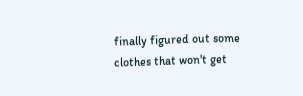finally figured out some clothes that won't get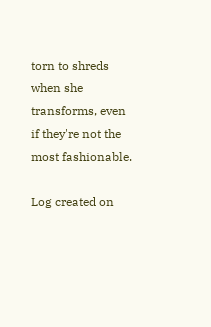torn to shreds when she transforms, even if they're not the most fashionable.

Log created on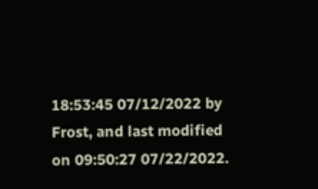18:53:45 07/12/2022 by Frost, and last modified on 09:50:27 07/22/2022.